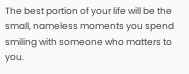The best portion of your life will be the small, nameless moments you spend smiling with someone who matters to you.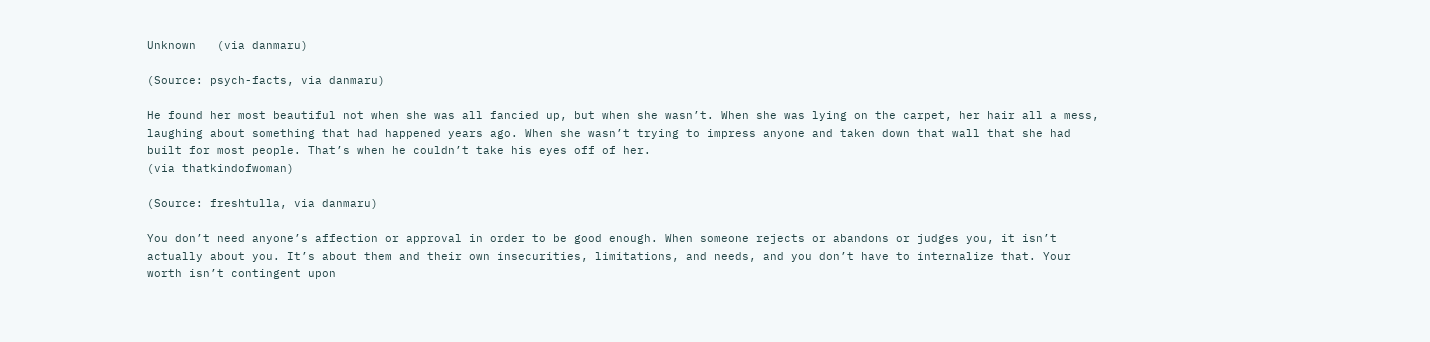Unknown   (via danmaru)

(Source: psych-facts, via danmaru)

He found her most beautiful not when she was all fancied up, but when she wasn’t. When she was lying on the carpet, her hair all a mess, laughing about something that had happened years ago. When she wasn’t trying to impress anyone and taken down that wall that she had built for most people. That’s when he couldn’t take his eyes off of her.
(via thatkindofwoman)

(Source: freshtulla, via danmaru)

You don’t need anyone’s affection or approval in order to be good enough. When someone rejects or abandons or judges you, it isn’t actually about you. It’s about them and their own insecurities, limitations, and needs, and you don’t have to internalize that. Your worth isn’t contingent upon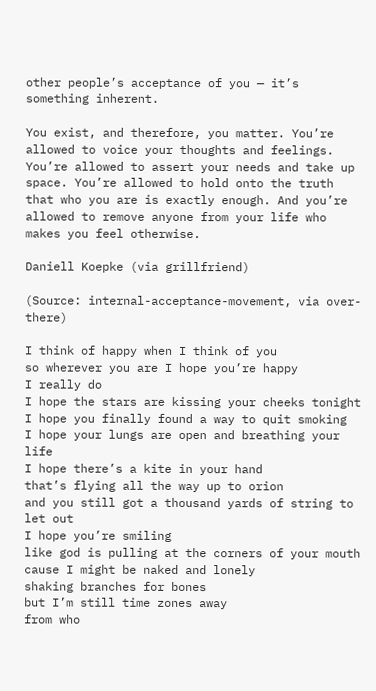other people’s acceptance of you — it’s something inherent.

You exist, and therefore, you matter. You’re allowed to voice your thoughts and feelings. You’re allowed to assert your needs and take up space. You’re allowed to hold onto the truth that who you are is exactly enough. And you’re allowed to remove anyone from your life who makes you feel otherwise.

Daniell Koepke (via grillfriend)

(Source: internal-acceptance-movement, via over-there)

I think of happy when I think of you
so wherever you are I hope you’re happy
I really do
I hope the stars are kissing your cheeks tonight
I hope you finally found a way to quit smoking
I hope your lungs are open and breathing your life
I hope there’s a kite in your hand
that’s flying all the way up to orion
and you still got a thousand yards of string to let out
I hope you’re smiling
like god is pulling at the corners of your mouth
cause I might be naked and lonely
shaking branches for bones
but I’m still time zones away
from who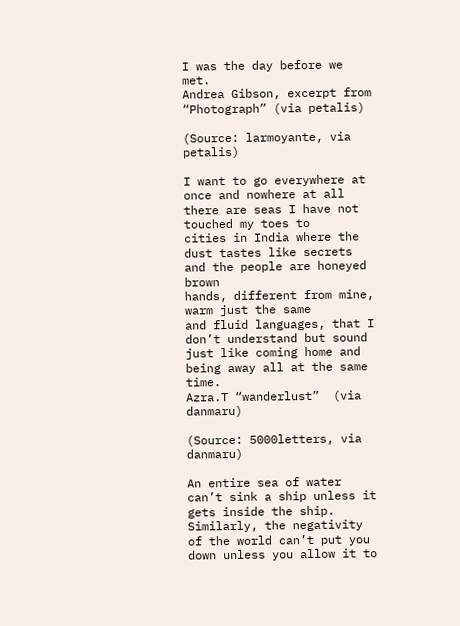I was the day before we met.
Andrea Gibson, excerpt from “Photograph” (via petalis)

(Source: larmoyante, via petalis)

I want to go everywhere at once and nowhere at all
there are seas I have not touched my toes to
cities in India where the dust tastes like secrets and the people are honeyed brown
hands, different from mine, warm just the same
and fluid languages, that I don’t understand but sound just like coming home and being away all at the same time.
Azra.T “wanderlust”  (via danmaru)

(Source: 5000letters, via danmaru)

An entire sea of water can’t sink a ship unless it gets inside the ship. Similarly, the negativity of the world can’t put you down unless you allow it to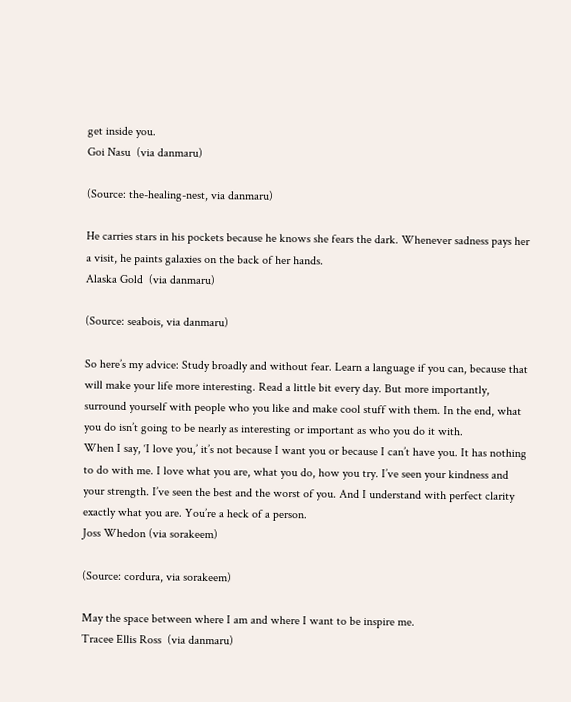get inside you.
Goi Nasu  (via danmaru)

(Source: the-healing-nest, via danmaru)

He carries stars in his pockets because he knows she fears the dark. Whenever sadness pays her a visit, he paints galaxies on the back of her hands.
Alaska Gold  (via danmaru)

(Source: seabois, via danmaru)

So here’s my advice: Study broadly and without fear. Learn a language if you can, because that will make your life more interesting. Read a little bit every day. But more importantly, surround yourself with people who you like and make cool stuff with them. In the end, what you do isn’t going to be nearly as interesting or important as who you do it with.
When I say, ‘I love you,’ it’s not because I want you or because I can’t have you. It has nothing to do with me. I love what you are, what you do, how you try. I’ve seen your kindness and your strength. I’ve seen the best and the worst of you. And I understand with perfect clarity exactly what you are. You’re a heck of a person.
Joss Whedon (via sorakeem)

(Source: cordura, via sorakeem)

May the space between where I am and where I want to be inspire me.
Tracee Ellis Ross  (via danmaru)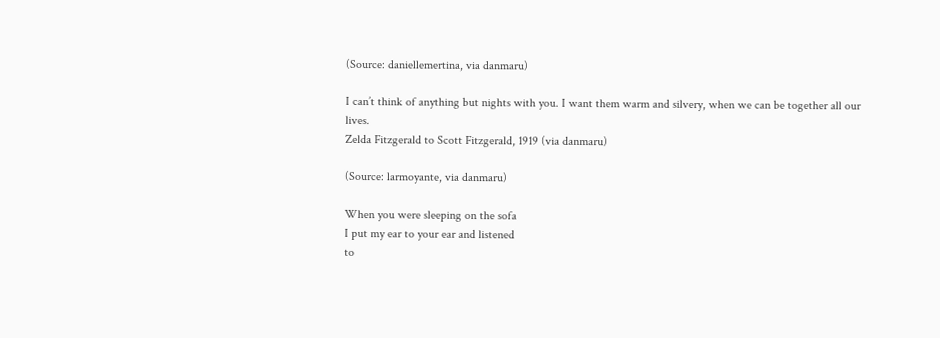(Source: daniellemertina, via danmaru)

I can’t think of anything but nights with you. I want them warm and silvery, when we can be together all our lives.
Zelda Fitzgerald to Scott Fitzgerald, 1919 (via danmaru)

(Source: larmoyante, via danmaru)

When you were sleeping on the sofa
I put my ear to your ear and listened
to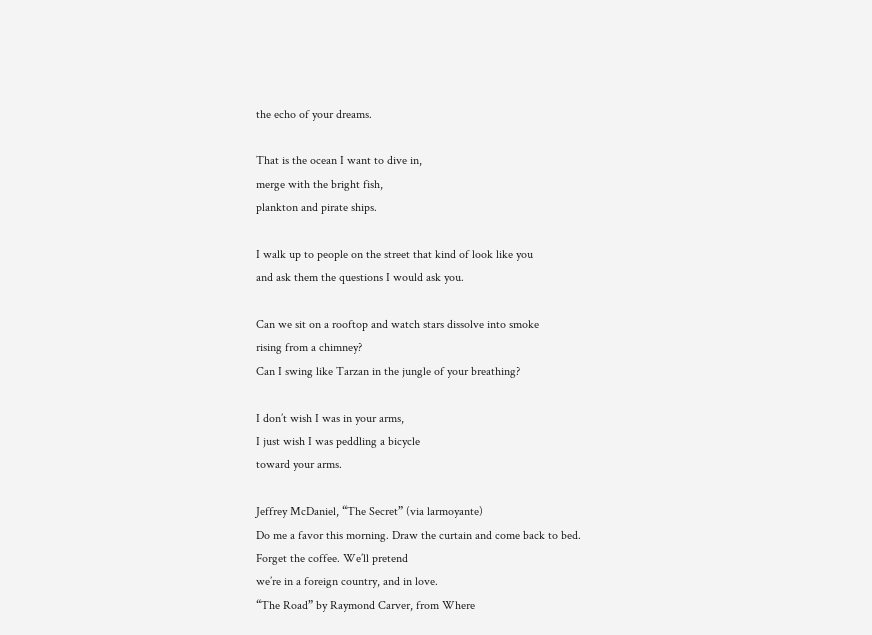the echo of your dreams.

That is the ocean I want to dive in,
merge with the bright fish,
plankton and pirate ships.

I walk up to people on the street that kind of look like you
and ask them the questions I would ask you.

Can we sit on a rooftop and watch stars dissolve into smoke
rising from a chimney?
Can I swing like Tarzan in the jungle of your breathing?

I don’t wish I was in your arms,
I just wish I was peddling a bicycle
toward your arms.

Jeffrey McDaniel, “The Secret” (via larmoyante)
Do me a favor this morning. Draw the curtain and come back to bed.
Forget the coffee. We’ll pretend
we’re in a foreign country, and in love.
“The Road” by Raymond Carver, from Where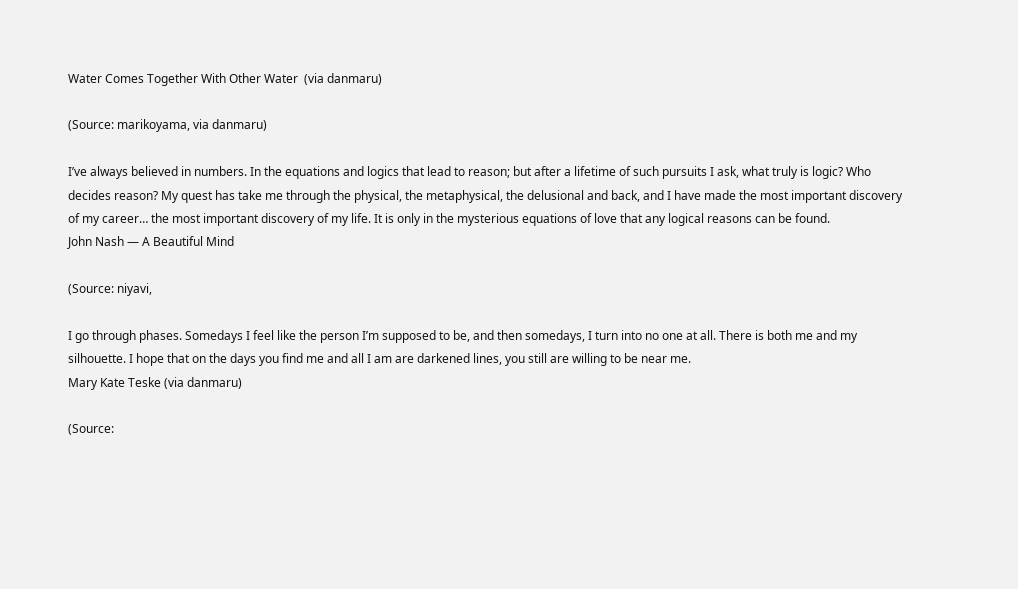Water Comes Together With Other Water  (via danmaru)

(Source: marikoyama, via danmaru)

I’ve always believed in numbers. In the equations and logics that lead to reason; but after a lifetime of such pursuits I ask, what truly is logic? Who decides reason? My quest has take me through the physical, the metaphysical, the delusional and back, and I have made the most important discovery of my career… the most important discovery of my life. It is only in the mysterious equations of love that any logical reasons can be found.
John Nash — A Beautiful Mind

(Source: niyavi,

I go through phases. Somedays I feel like the person I’m supposed to be, and then somedays, I turn into no one at all. There is both me and my silhouette. I hope that on the days you find me and all I am are darkened lines, you still are willing to be near me.
Mary Kate Teske (via danmaru)

(Source: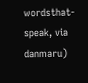wordsthat-speak, via danmaru)